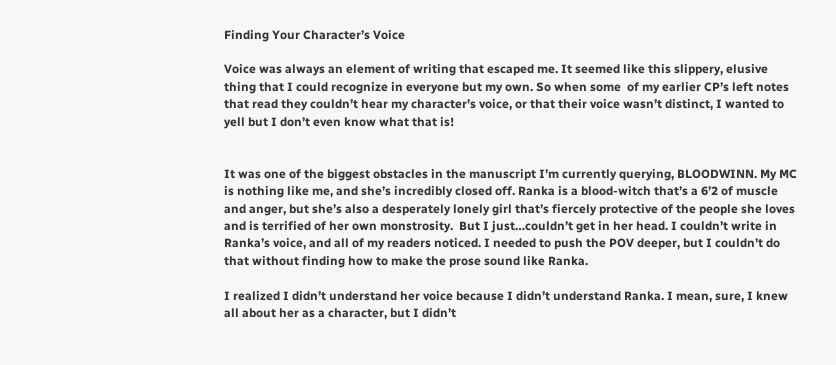Finding Your Character’s Voice

Voice was always an element of writing that escaped me. It seemed like this slippery, elusive thing that I could recognize in everyone but my own. So when some  of my earlier CP’s left notes that read they couldn’t hear my character’s voice, or that their voice wasn’t distinct, I wanted to yell but I don’t even know what that is!


It was one of the biggest obstacles in the manuscript I’m currently querying, BLOODWINN. My MC is nothing like me, and she’s incredibly closed off. Ranka is a blood-witch that’s a 6’2 of muscle and anger, but she’s also a desperately lonely girl that’s fiercely protective of the people she loves and is terrified of her own monstrosity.  But I just…couldn’t get in her head. I couldn’t write in Ranka’s voice, and all of my readers noticed. I needed to push the POV deeper, but I couldn’t do that without finding how to make the prose sound like Ranka.

I realized I didn’t understand her voice because I didn’t understand Ranka. I mean, sure, I knew all about her as a character, but I didn’t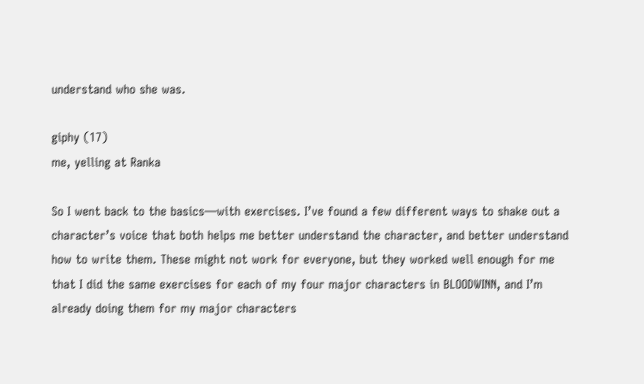understand who she was.

giphy (17)
me, yelling at Ranka

So I went back to the basics—with exercises. I’ve found a few different ways to shake out a character’s voice that both helps me better understand the character, and better understand how to write them. These might not work for everyone, but they worked well enough for me that I did the same exercises for each of my four major characters in BLOODWINN, and I’m already doing them for my major characters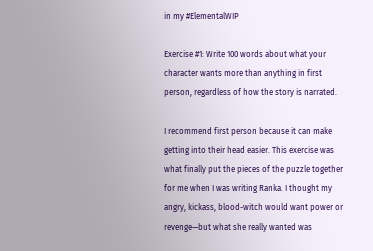in my #ElementalWIP

Exercise #1: Write 100 words about what your character wants more than anything in first person, regardless of how the story is narrated.

I recommend first person because it can make getting into their head easier. This exercise was what finally put the pieces of the puzzle together for me when I was writing Ranka. I thought my angry, kickass, blood-witch would want power or revenge—but what she really wanted was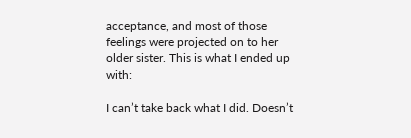acceptance, and most of those feelings were projected on to her older sister. This is what I ended up with:

I can’t take back what I did. Doesn’t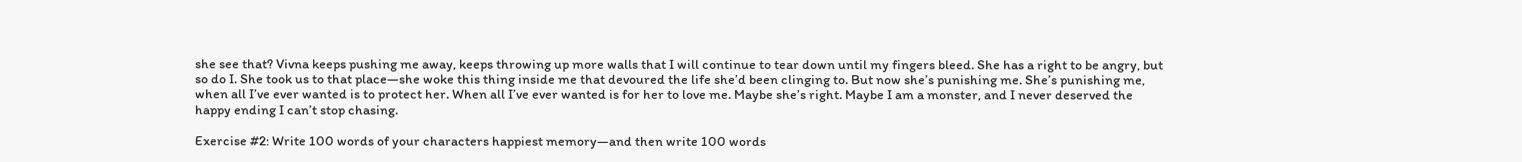she see that? Vivna keeps pushing me away, keeps throwing up more walls that I will continue to tear down until my fingers bleed. She has a right to be angry, but so do I. She took us to that place—she woke this thing inside me that devoured the life she’d been clinging to. But now she’s punishing me. She’s punishing me, when all I’ve ever wanted is to protect her. When all I’ve ever wanted is for her to love me. Maybe she’s right. Maybe I am a monster, and I never deserved the happy ending I can’t stop chasing.

Exercise #2: Write 100 words of your characters happiest memory—and then write 100 words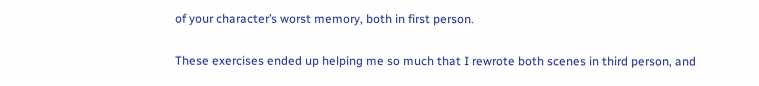of your character’s worst memory, both in first person.

These exercises ended up helping me so much that I rewrote both scenes in third person, and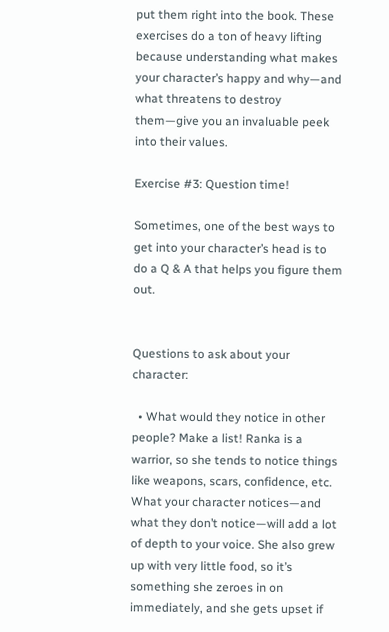put them right into the book. These exercises do a ton of heavy lifting because understanding what makes your character’s happy and why—and what threatens to destroy them—give you an invaluable peek into their values.

Exercise #3: Question time!

Sometimes, one of the best ways to get into your character’s head is to do a Q & A that helps you figure them out.


Questions to ask about your character:

  • What would they notice in other people? Make a list! Ranka is a warrior, so she tends to notice things like weapons, scars, confidence, etc. What your character notices—and what they don’t notice—will add a lot of depth to your voice. She also grew up with very little food, so it’s something she zeroes in on immediately, and she gets upset if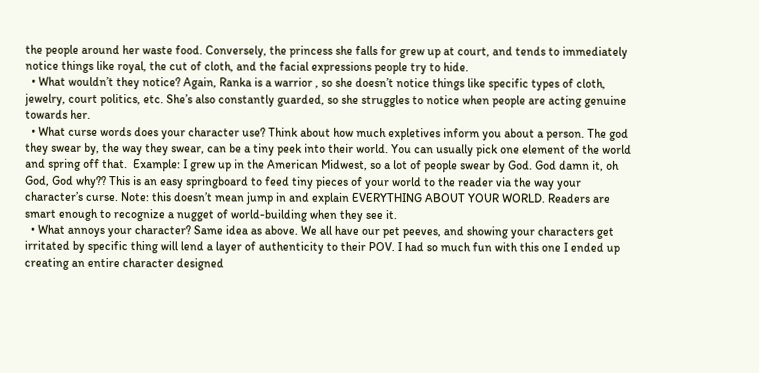the people around her waste food. Conversely, the princess she falls for grew up at court, and tends to immediately notice things like royal, the cut of cloth, and the facial expressions people try to hide.
  • What wouldn’t they notice? Again, Ranka is a warrior , so she doesn’t notice things like specific types of cloth, jewelry, court politics, etc. She’s also constantly guarded, so she struggles to notice when people are acting genuine towards her.
  • What curse words does your character use? Think about how much expletives inform you about a person. The god they swear by, the way they swear, can be a tiny peek into their world. You can usually pick one element of the world and spring off that.  Example: I grew up in the American Midwest, so a lot of people swear by God. God damn it, oh God, God why?? This is an easy springboard to feed tiny pieces of your world to the reader via the way your character’s curse. Note: this doesn’t mean jump in and explain EVERYTHING ABOUT YOUR WORLD. Readers are smart enough to recognize a nugget of world-building when they see it.
  • What annoys your character? Same idea as above. We all have our pet peeves, and showing your characters get irritated by specific thing will lend a layer of authenticity to their POV. I had so much fun with this one I ended up creating an entire character designed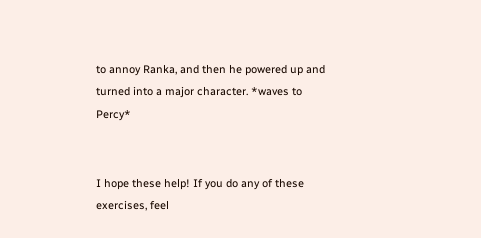to annoy Ranka, and then he powered up and turned into a major character. *waves to Percy*


I hope these help! If you do any of these exercises, feel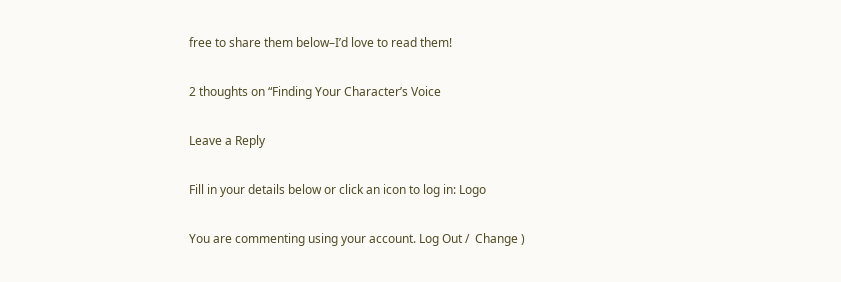free to share them below–I’d love to read them!

2 thoughts on “Finding Your Character’s Voice

Leave a Reply

Fill in your details below or click an icon to log in: Logo

You are commenting using your account. Log Out /  Change )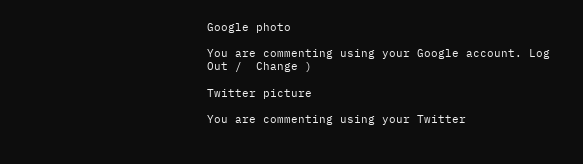Google photo

You are commenting using your Google account. Log Out /  Change )

Twitter picture

You are commenting using your Twitter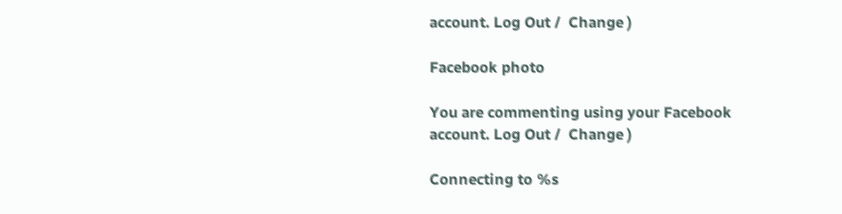account. Log Out /  Change )

Facebook photo

You are commenting using your Facebook account. Log Out /  Change )

Connecting to %s